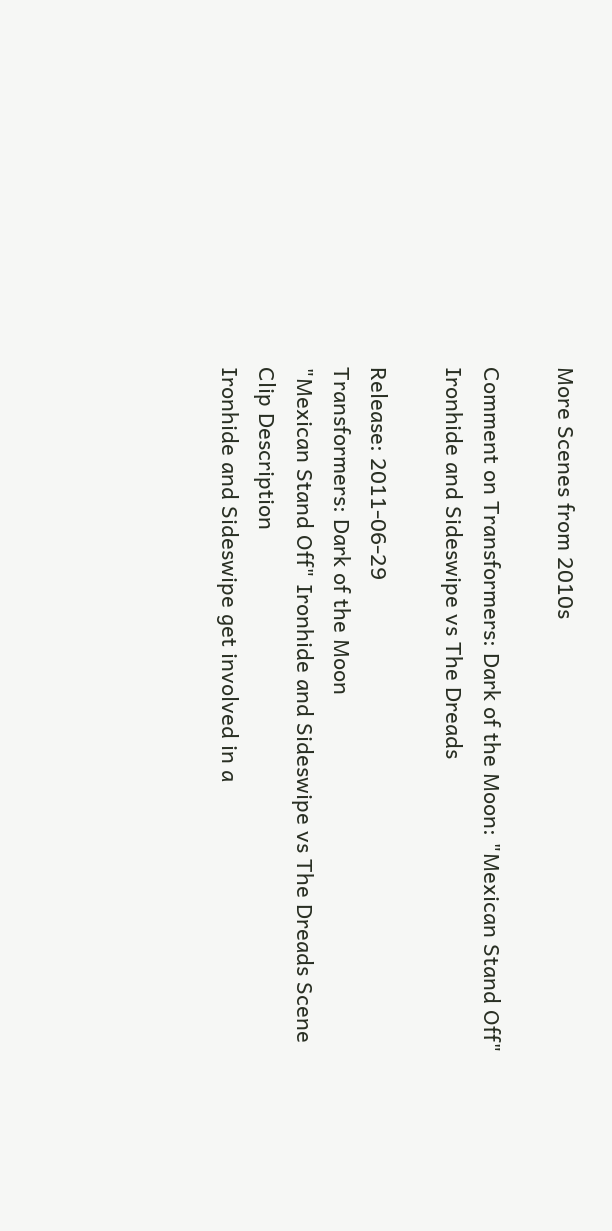More Scenes from 2010s

Comment on Transformers: Dark of the Moon: "Mexican Stand Off" Ironhide and Sideswipe vs The Dreads

Release: 2011-06-29
Transformers: Dark of the Moon
"Mexican Stand Off" Ironhide and Sideswipe vs The Dreads Scene
Clip Description
Ironhide and Sideswipe get involved in a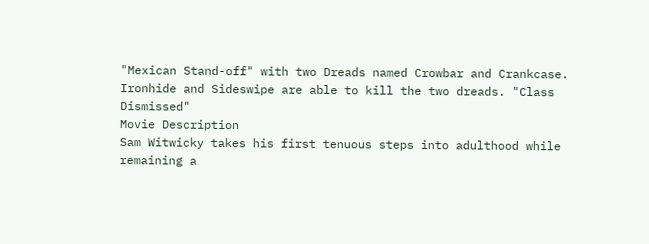"Mexican Stand-off" with two Dreads named Crowbar and Crankcase. Ironhide and Sideswipe are able to kill the two dreads. "Class Dismissed"
Movie Description
Sam Witwicky takes his first tenuous steps into adulthood while remaining a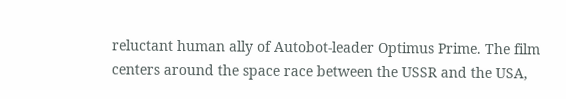reluctant human ally of Autobot-leader Optimus Prime. The film centers around the space race between the USSR and the USA,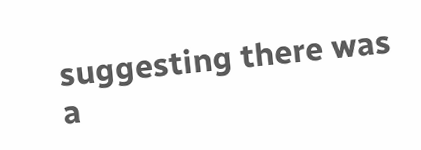suggesting there was a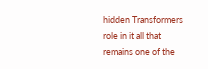hidden Transformers role in it all that remains one of the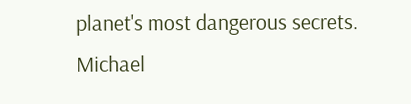planet's most dangerous secrets.
Michael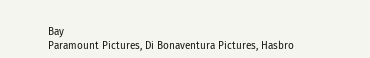Bay
Paramount Pictures, Di Bonaventura Pictures, Hasbro